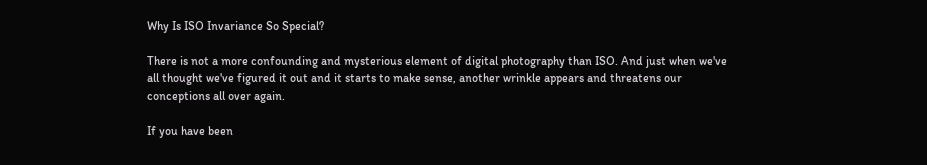Why Is ISO Invariance So Special?

There is not a more confounding and mysterious element of digital photography than ISO. And just when we've all thought we've figured it out and it starts to make sense, another wrinkle appears and threatens our conceptions all over again.

If you have been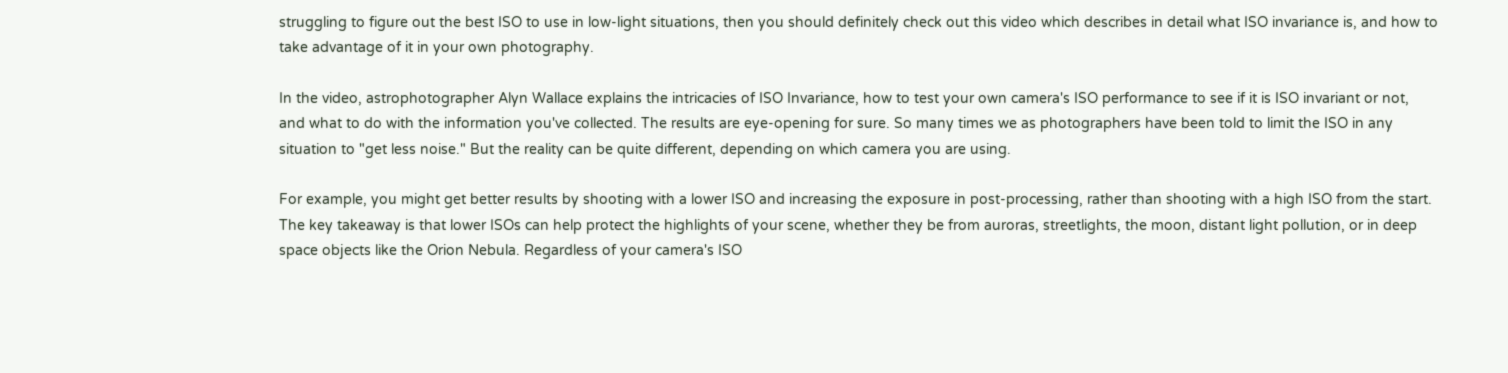struggling to figure out the best ISO to use in low-light situations, then you should definitely check out this video which describes in detail what ISO invariance is, and how to take advantage of it in your own photography.

In the video, astrophotographer Alyn Wallace explains the intricacies of ISO Invariance, how to test your own camera's ISO performance to see if it is ISO invariant or not, and what to do with the information you've collected. The results are eye-opening for sure. So many times we as photographers have been told to limit the ISO in any situation to "get less noise." But the reality can be quite different, depending on which camera you are using.

For example, you might get better results by shooting with a lower ISO and increasing the exposure in post-processing, rather than shooting with a high ISO from the start. The key takeaway is that lower ISOs can help protect the highlights of your scene, whether they be from auroras, streetlights, the moon, distant light pollution, or in deep space objects like the Orion Nebula. Regardless of your camera's ISO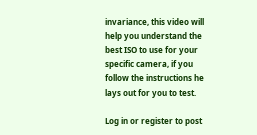invariance, this video will help you understand the best ISO to use for your specific camera, if you follow the instructions he lays out for you to test.

Log in or register to post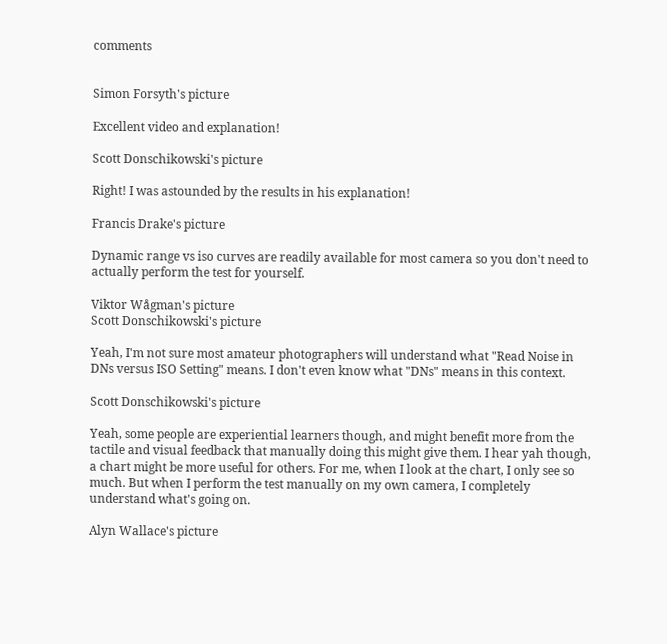comments


Simon Forsyth's picture

Excellent video and explanation!

Scott Donschikowski's picture

Right! I was astounded by the results in his explanation!

Francis Drake's picture

Dynamic range vs iso curves are readily available for most camera so you don't need to actually perform the test for yourself.

Viktor Wågman's picture
Scott Donschikowski's picture

Yeah, I'm not sure most amateur photographers will understand what "Read Noise in DNs versus ISO Setting" means. I don't even know what "DNs" means in this context.

Scott Donschikowski's picture

Yeah, some people are experiential learners though, and might benefit more from the tactile and visual feedback that manually doing this might give them. I hear yah though, a chart might be more useful for others. For me, when I look at the chart, I only see so much. But when I perform the test manually on my own camera, I completely understand what's going on.

Alyn Wallace's picture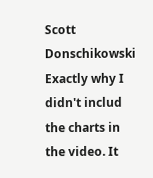Scott Donschikowski Exactly why I didn't includ the charts in the video. It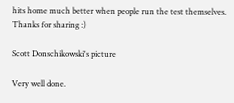hits home much better when people run the test themselves. Thanks for sharing :)

Scott Donschikowski's picture

Very well done.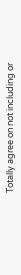Totally agree on not including or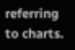referring to charts.